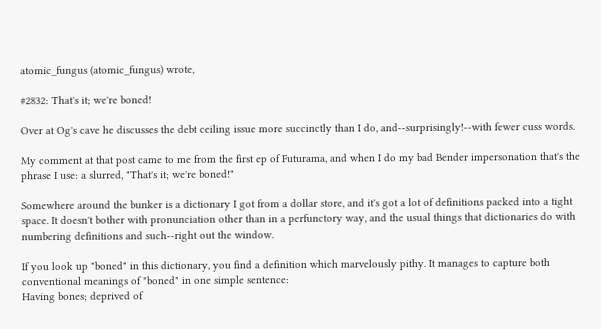atomic_fungus (atomic_fungus) wrote,

#2832: That's it; we're boned!

Over at Og's cave he discusses the debt ceiling issue more succinctly than I do, and--surprisingly!--with fewer cuss words.

My comment at that post came to me from the first ep of Futurama, and when I do my bad Bender impersonation that's the phrase I use: a slurred, "That's it; we're boned!"

Somewhere around the bunker is a dictionary I got from a dollar store, and it's got a lot of definitions packed into a tight space. It doesn't bother with pronunciation other than in a perfunctory way, and the usual things that dictionaries do with numbering definitions and such--right out the window.

If you look up "boned" in this dictionary, you find a definition which marvelously pithy. It manages to capture both conventional meanings of "boned" in one simple sentence:
Having bones; deprived of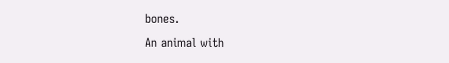bones.
An animal with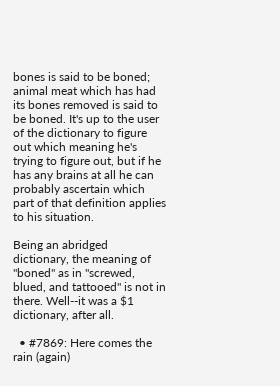bones is said to be boned; animal meat which has had its bones removed is said to be boned. It's up to the user of the dictionary to figure out which meaning he's trying to figure out, but if he has any brains at all he can probably ascertain which part of that definition applies to his situation.

Being an abridged dictionary, the meaning of "boned" as in "screwed, blued, and tattooed" is not in there. Well--it was a $1 dictionary, after all.

  • #7869: Here comes the rain (again)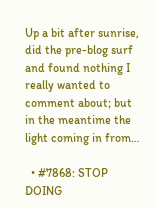Up a bit after sunrise, did the pre-blog surf and found nothing I really wanted to comment about; but in the meantime the light coming in from…

  • #7868: STOP DOING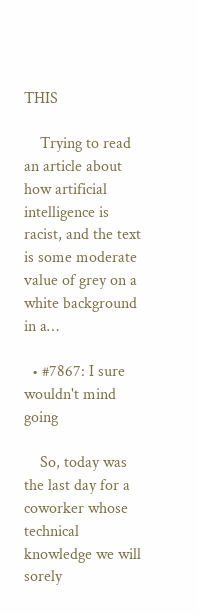THIS

    Trying to read an article about how artificial intelligence is racist, and the text is some moderate value of grey on a white background in a…

  • #7867: I sure wouldn't mind going

    So, today was the last day for a coworker whose technical knowledge we will sorely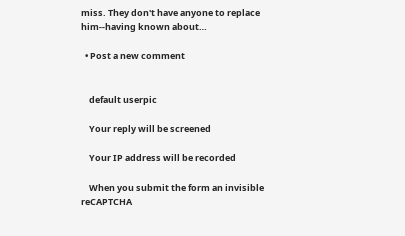miss. They don't have anyone to replace him--having known about…

  • Post a new comment


    default userpic

    Your reply will be screened

    Your IP address will be recorded

    When you submit the form an invisible reCAPTCHA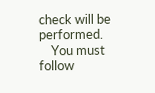check will be performed.
    You must follow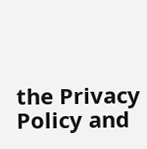the Privacy Policy and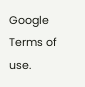Google Terms of use.